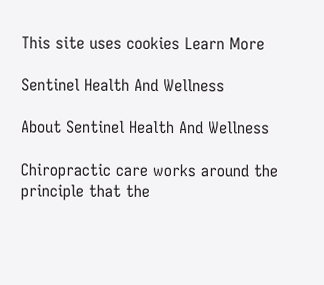This site uses cookies Learn More

Sentinel Health And Wellness

About Sentinel Health And Wellness

Chiropractic care works around the principle that the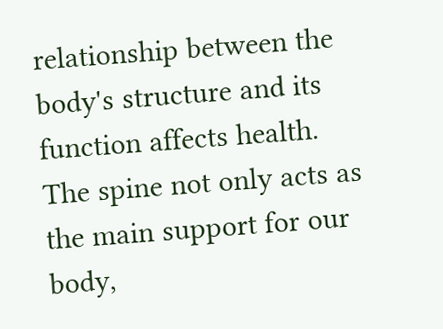relationship between the body's structure and its function affects health. The spine not only acts as the main support for our body,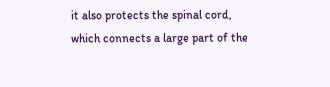it also protects the spinal cord, which connects a large part of the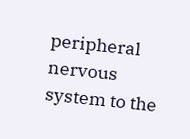peripheral nervous system to the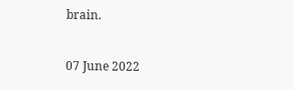brain.

07 June 2022